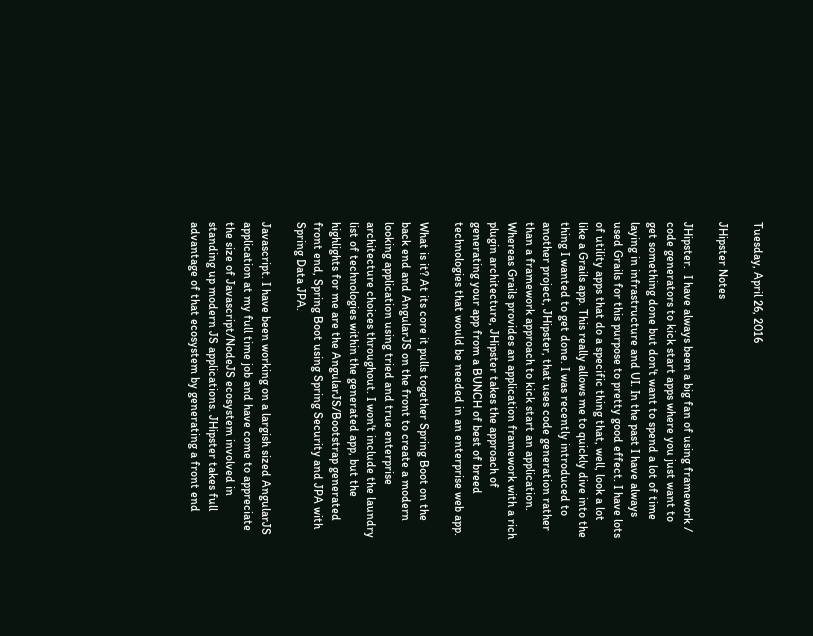Tuesday, April 26, 2016

JHipster Notes

JHipster.  I have always been a big fan of using framework / code generators to kick start apps where you just want to get something done but don't want to spend a lot of time laying in infrastructure and UI. In the past I have always used Grails for this purpose to pretty good effect. I have lots of utility apps that do a specific thing that, well, look a lot like a Grails app. This really allows me to quickly dive into the thing I wanted to get done. I was recently introduced to another project, JHipster, that uses code generation rather than a framework approach to kick start an application. Whereas Grails provides an application framework with a rich plugin architecture, JHipster takes the approach of generating your app from a BUNCH of best of breed technologies that would be needed in an enterprise web app.

What is it? At its core it pulls together Spring Boot on the back end and AngularJS on the front to create a modern looking application using tried and true enterprise architecture choices throughout. I won't include the laundry list of technologies within the generated app, but the highlights for me are the AngularJS/Bootstrap generated front end, Spring Boot using Spring Security and JPA with Spring Data JPA.

Javascript. I have been working on a largish sized AngularJS application at my full time job and have come to appreciate the size of Javascript/NodeJS ecosystem involved in standing up modern JS applications. JHipster takes full advantage of that ecosystem by generating a front end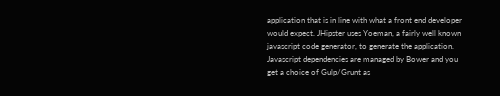application that is in line with what a front end developer would expect. JHipster uses Yoeman, a fairly well known javascript code generator, to generate the application. Javascript dependencies are managed by Bower and you get a choice of Gulp/Grunt as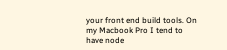your front end build tools. On my Macbook Pro I tend to have node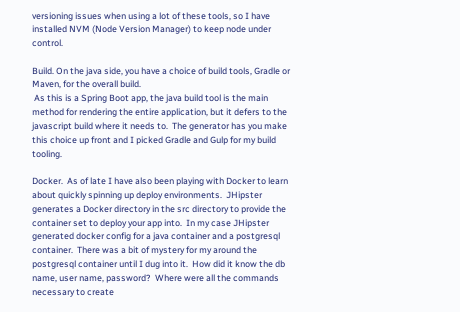versioning issues when using a lot of these tools, so I have installed NVM (Node Version Manager) to keep node under control.

Build. On the java side, you have a choice of build tools, Gradle or Maven, for the overall build.
 As this is a Spring Boot app, the java build tool is the main method for rendering the entire application, but it defers to the javascript build where it needs to.  The generator has you make this choice up front and I picked Gradle and Gulp for my build tooling.

Docker.  As of late I have also been playing with Docker to learn about quickly spinning up deploy environments.  JHipster generates a Docker directory in the src directory to provide the container set to deploy your app into.  In my case JHipster generated docker config for a java container and a postgresql container.  There was a bit of mystery for my around the postgresql container until I dug into it.  How did it know the db name, user name, password?  Where were all the commands necessary to create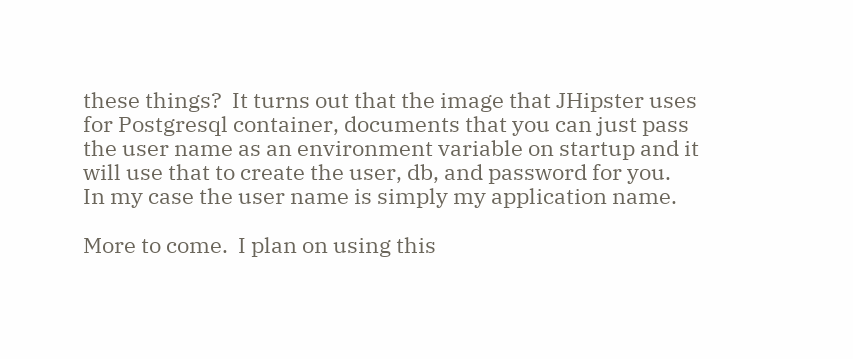these things?  It turns out that the image that JHipster uses for Postgresql container, documents that you can just pass the user name as an environment variable on startup and it will use that to create the user, db, and password for you.  In my case the user name is simply my application name.

More to come.  I plan on using this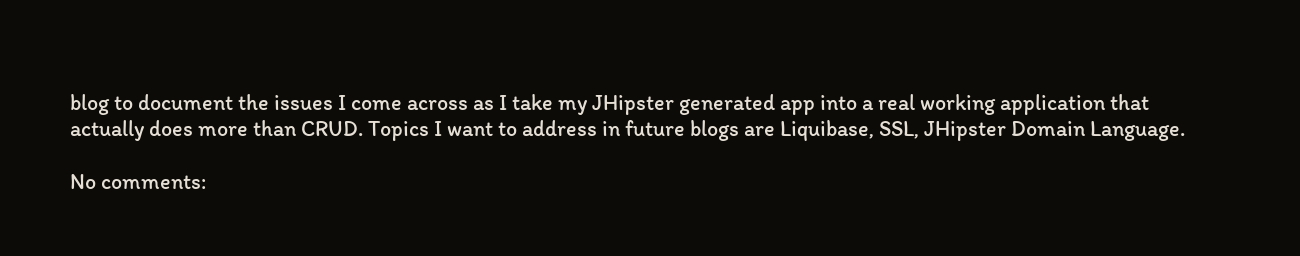blog to document the issues I come across as I take my JHipster generated app into a real working application that actually does more than CRUD. Topics I want to address in future blogs are Liquibase, SSL, JHipster Domain Language.

No comments: